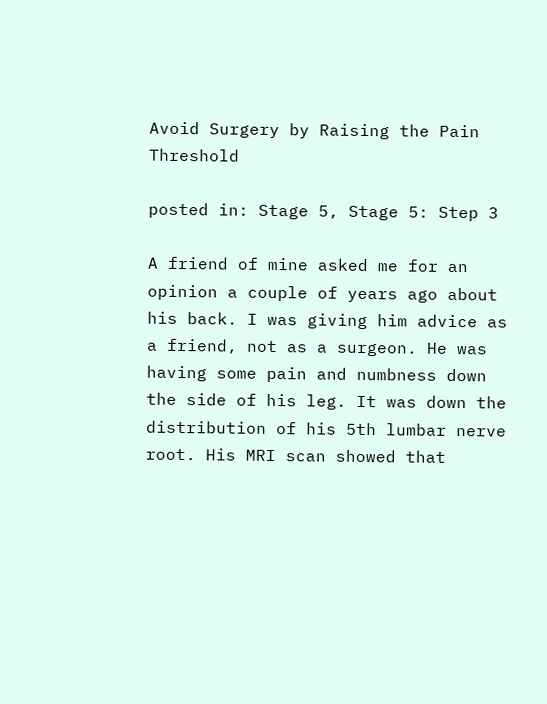Avoid Surgery by Raising the Pain Threshold

posted in: Stage 5, Stage 5: Step 3

A friend of mine asked me for an opinion a couple of years ago about his back. I was giving him advice as a friend, not as a surgeon. He was having some pain and numbness down the side of his leg. It was down the distribution of his 5th lumbar nerve root. His MRI scan showed that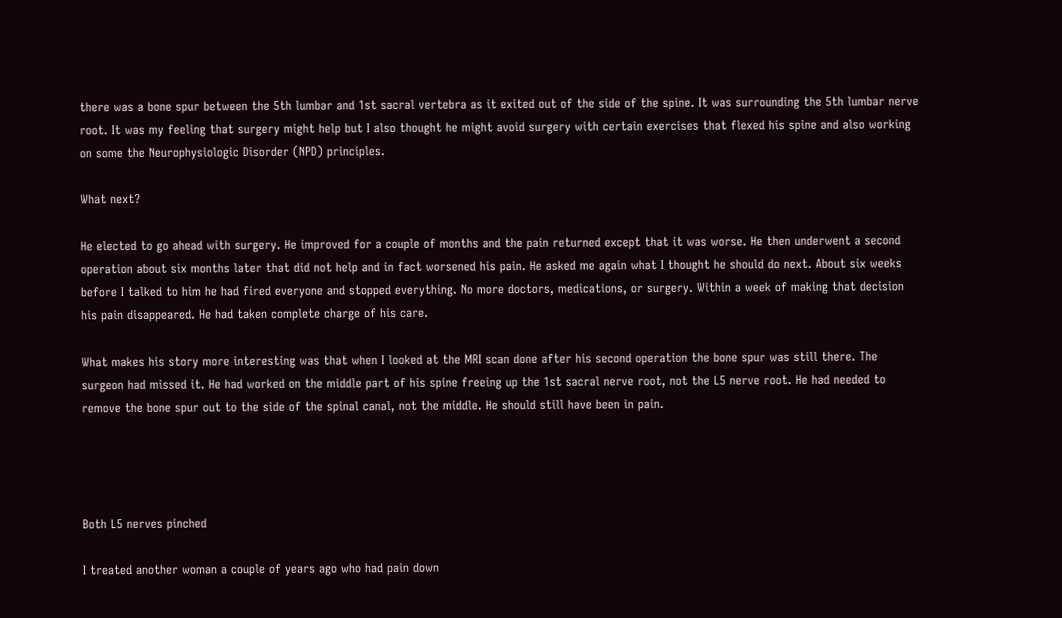there was a bone spur between the 5th lumbar and 1st sacral vertebra as it exited out of the side of the spine. It was surrounding the 5th lumbar nerve root. It was my feeling that surgery might help but I also thought he might avoid surgery with certain exercises that flexed his spine and also working on some the Neurophysiologic Disorder (NPD) principles.

What next?

He elected to go ahead with surgery. He improved for a couple of months and the pain returned except that it was worse. He then underwent a second operation about six months later that did not help and in fact worsened his pain. He asked me again what I thought he should do next. About six weeks before I talked to him he had fired everyone and stopped everything. No more doctors, medications, or surgery. Within a week of making that decision his pain disappeared. He had taken complete charge of his care.

What makes his story more interesting was that when I looked at the MRI scan done after his second operation the bone spur was still there. The surgeon had missed it. He had worked on the middle part of his spine freeing up the 1st sacral nerve root, not the L5 nerve root. He had needed to remove the bone spur out to the side of the spinal canal, not the middle. He should still have been in pain.




Both L5 nerves pinched

I treated another woman a couple of years ago who had pain down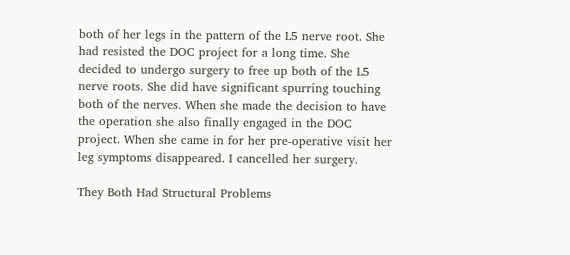both of her legs in the pattern of the L5 nerve root. She had resisted the DOC project for a long time. She decided to undergo surgery to free up both of the L5 nerve roots. She did have significant spurring touching both of the nerves. When she made the decision to have the operation she also finally engaged in the DOC project. When she came in for her pre-operative visit her leg symptoms disappeared. I cancelled her surgery.

They Both Had Structural Problems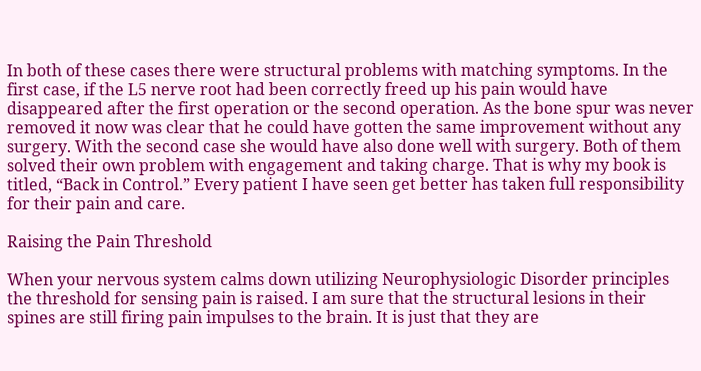In both of these cases there were structural problems with matching symptoms. In the first case, if the L5 nerve root had been correctly freed up his pain would have disappeared after the first operation or the second operation. As the bone spur was never removed it now was clear that he could have gotten the same improvement without any surgery. With the second case she would have also done well with surgery. Both of them solved their own problem with engagement and taking charge. That is why my book is titled, “Back in Control.” Every patient I have seen get better has taken full responsibility for their pain and care.

Raising the Pain Threshold

When your nervous system calms down utilizing Neurophysiologic Disorder principles the threshold for sensing pain is raised. I am sure that the structural lesions in their spines are still firing pain impulses to the brain. It is just that they are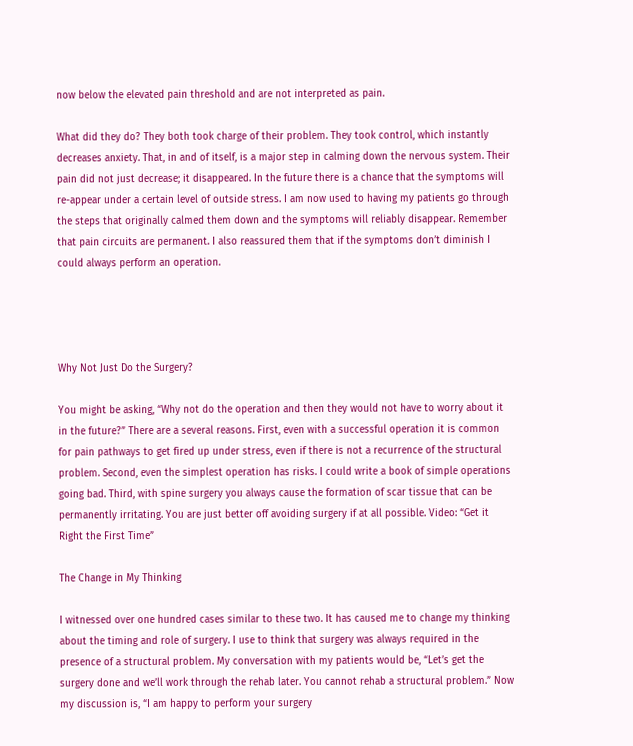now below the elevated pain threshold and are not interpreted as pain.

What did they do? They both took charge of their problem. They took control, which instantly decreases anxiety. That, in and of itself, is a major step in calming down the nervous system. Their pain did not just decrease; it disappeared. In the future there is a chance that the symptoms will re-appear under a certain level of outside stress. I am now used to having my patients go through the steps that originally calmed them down and the symptoms will reliably disappear. Remember that pain circuits are permanent. I also reassured them that if the symptoms don’t diminish I could always perform an operation.




Why Not Just Do the Surgery?

You might be asking, “Why not do the operation and then they would not have to worry about it in the future?” There are a several reasons. First, even with a successful operation it is common for pain pathways to get fired up under stress, even if there is not a recurrence of the structural problem. Second, even the simplest operation has risks. I could write a book of simple operations going bad. Third, with spine surgery you always cause the formation of scar tissue that can be permanently irritating. You are just better off avoiding surgery if at all possible. Video: “Get it Right the First Time”

The Change in My Thinking

I witnessed over one hundred cases similar to these two. It has caused me to change my thinking about the timing and role of surgery. I use to think that surgery was always required in the presence of a structural problem. My conversation with my patients would be, “Let’s get the surgery done and we’ll work through the rehab later. You cannot rehab a structural problem.” Now my discussion is, “I am happy to perform your surgery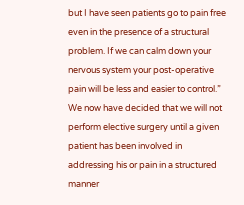but I have seen patients go to pain free even in the presence of a structural problem. If we can calm down your nervous system your post-operative pain will be less and easier to control.” We now have decided that we will not perform elective surgery until a given patient has been involved in addressing his or pain in a structured manner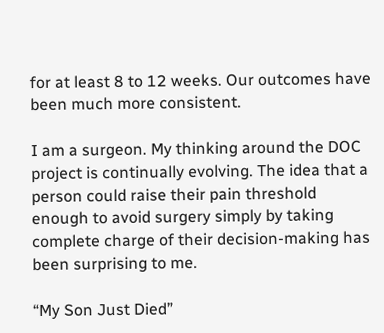for at least 8 to 12 weeks. Our outcomes have been much more consistent.

I am a surgeon. My thinking around the DOC project is continually evolving. The idea that a person could raise their pain threshold enough to avoid surgery simply by taking complete charge of their decision-making has been surprising to me.

“My Son Just Died”